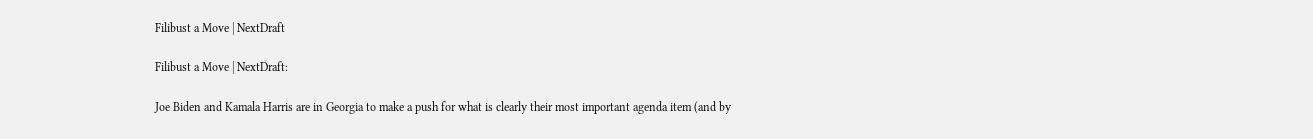Filibust a Move | NextDraft

Filibust a Move | NextDraft:

Joe Biden and Kamala Harris are in Georgia to make a push for what is clearly their most important agenda item (and by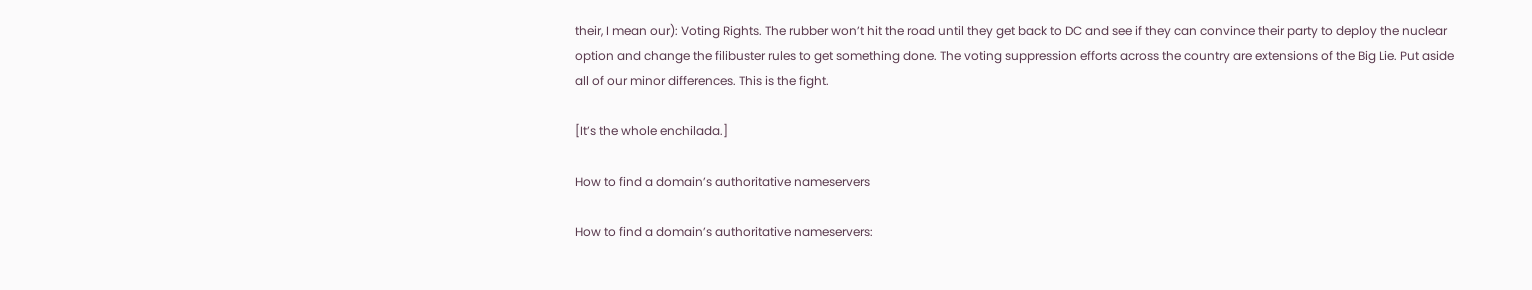their, I mean our): Voting Rights. The rubber won’t hit the road until they get back to DC and see if they can convince their party to deploy the nuclear option and change the filibuster rules to get something done. The voting suppression efforts across the country are extensions of the Big Lie. Put aside all of our minor differences. This is the fight.

[It’s the whole enchilada.]

How to find a domain’s authoritative nameservers

How to find a domain’s authoritative nameservers: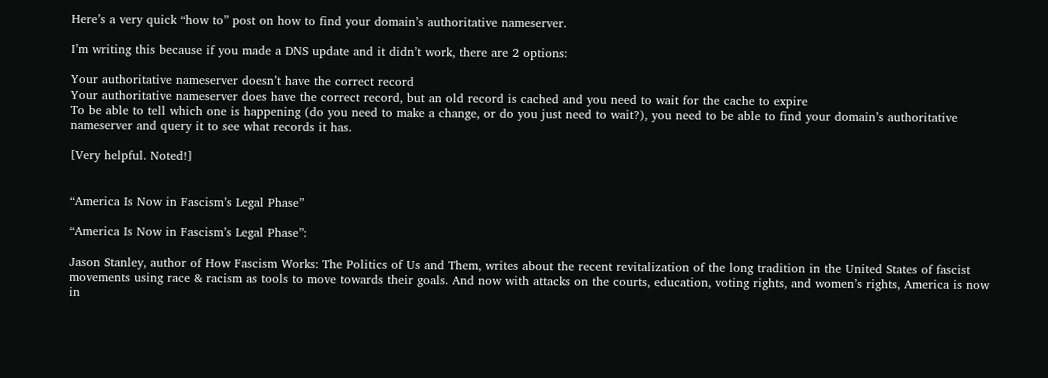Here’s a very quick “how to” post on how to find your domain’s authoritative nameserver.

I’m writing this because if you made a DNS update and it didn’t work, there are 2 options:

Your authoritative nameserver doesn’t have the correct record
Your authoritative nameserver does have the correct record, but an old record is cached and you need to wait for the cache to expire
To be able to tell which one is happening (do you need to make a change, or do you just need to wait?), you need to be able to find your domain’s authoritative nameserver and query it to see what records it has.

[Very helpful. Noted!]


“America Is Now in Fascism’s Legal Phase”

“America Is Now in Fascism’s Legal Phase”:

Jason Stanley, author of How Fascism Works: The Politics of Us and Them, writes about the recent revitalization of the long tradition in the United States of fascist movements using race & racism as tools to move towards their goals. And now with attacks on the courts, education, voting rights, and women’s rights, America is now in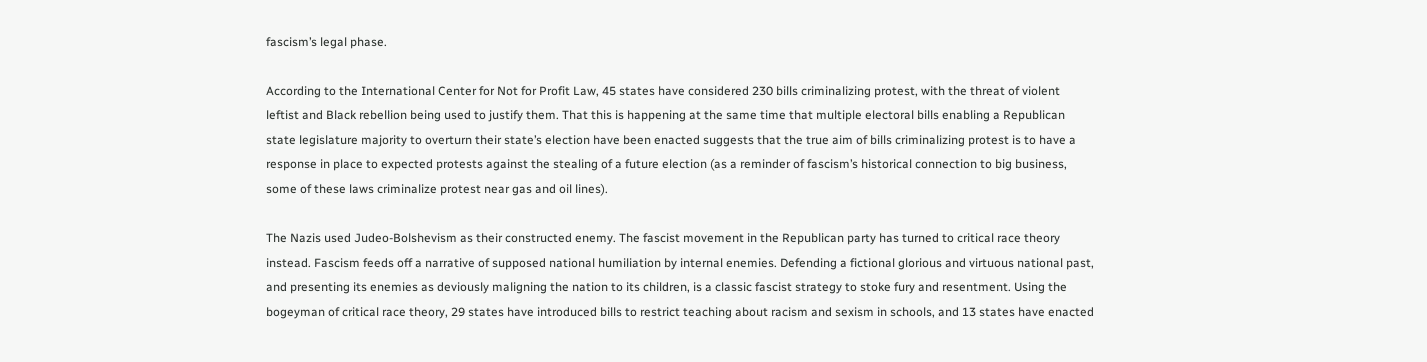fascism’s legal phase.

According to the International Center for Not for Profit Law, 45 states have considered 230 bills criminalizing protest, with the threat of violent leftist and Black rebellion being used to justify them. That this is happening at the same time that multiple electoral bills enabling a Republican state legislature majority to overturn their state’s election have been enacted suggests that the true aim of bills criminalizing protest is to have a response in place to expected protests against the stealing of a future election (as a reminder of fascism’s historical connection to big business, some of these laws criminalize protest near gas and oil lines).

The Nazis used Judeo-Bolshevism as their constructed enemy. The fascist movement in the Republican party has turned to critical race theory instead. Fascism feeds off a narrative of supposed national humiliation by internal enemies. Defending a fictional glorious and virtuous national past, and presenting its enemies as deviously maligning the nation to its children, is a classic fascist strategy to stoke fury and resentment. Using the bogeyman of critical race theory, 29 states have introduced bills to restrict teaching about racism and sexism in schools, and 13 states have enacted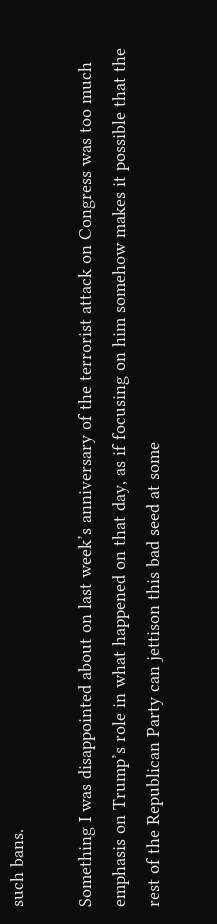such bans.

Something I was disappointed about on last week’s anniversary of the terrorist attack on Congress was too much emphasis on Trump’s role in what happened on that day, as if focusing on him somehow makes it possible that the rest of the Republican Party can jettison this bad seed at some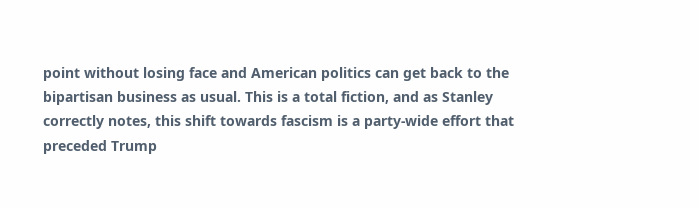point without losing face and American politics can get back to the bipartisan business as usual. This is a total fiction, and as Stanley correctly notes, this shift towards fascism is a party-wide effort that preceded Trump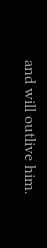and will outlive him.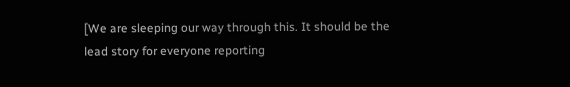[We are sleeping our way through this. It should be the lead story for everyone reporting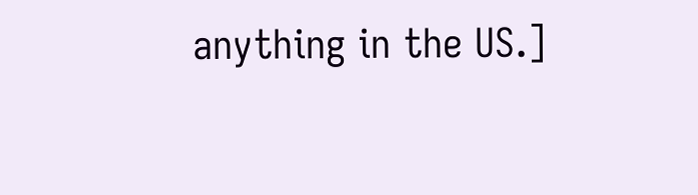anything in the US.]